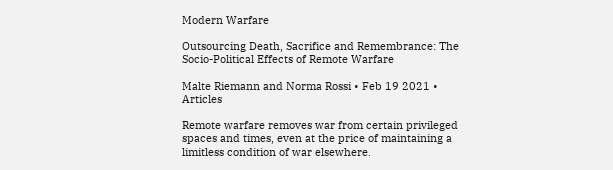Modern Warfare

Outsourcing Death, Sacrifice and Remembrance: The Socio-Political Effects of Remote Warfare

Malte Riemann and Norma Rossi • Feb 19 2021 • Articles

Remote warfare removes war from certain privileged spaces and times, even at the price of maintaining a limitless condition of war elsewhere.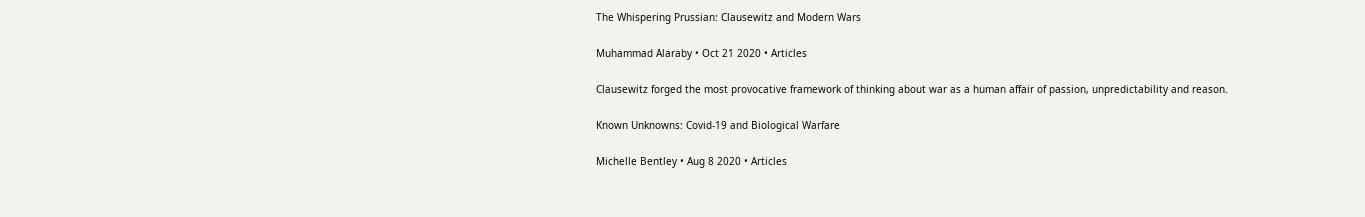The Whispering Prussian: Clausewitz and Modern Wars

Muhammad Alaraby • Oct 21 2020 • Articles

Clausewitz forged the most provocative framework of thinking about war as a human affair of passion, unpredictability and reason.

Known Unknowns: Covid-19 and Biological Warfare

Michelle Bentley • Aug 8 2020 • Articles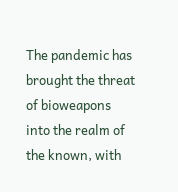The pandemic has brought the threat of bioweapons into the realm of the known, with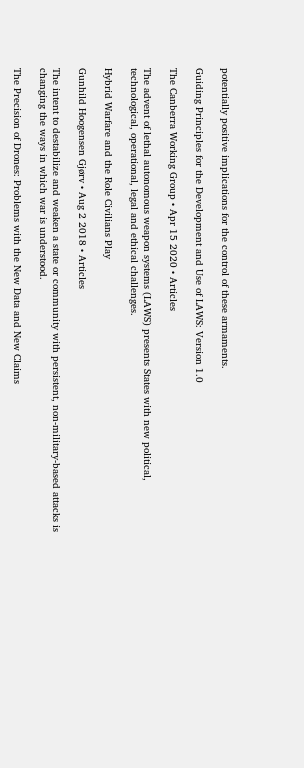potentially positive implications for the control of these armaments.

Guiding Principles for the Development and Use of LAWS: Version 1.0

The Canberra Working Group • Apr 15 2020 • Articles

The advent of lethal autonomous weapon systems (LAWS) presents States with new political, technological, operational, legal and ethical challenges.

Hybrid Warfare and the Role Civilians Play

Gunhild Hoogensen Gjørv • Aug 2 2018 • Articles

The intent to destabilize and weaken a state or community with persistent, non-military-based attacks is changing the ways in which war is understood.

The Precision of Drones: Problems with the New Data and New Claims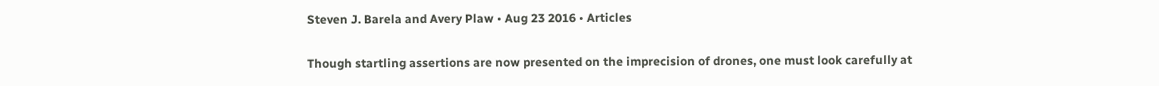Steven J. Barela and Avery Plaw • Aug 23 2016 • Articles

Though startling assertions are now presented on the imprecision of drones, one must look carefully at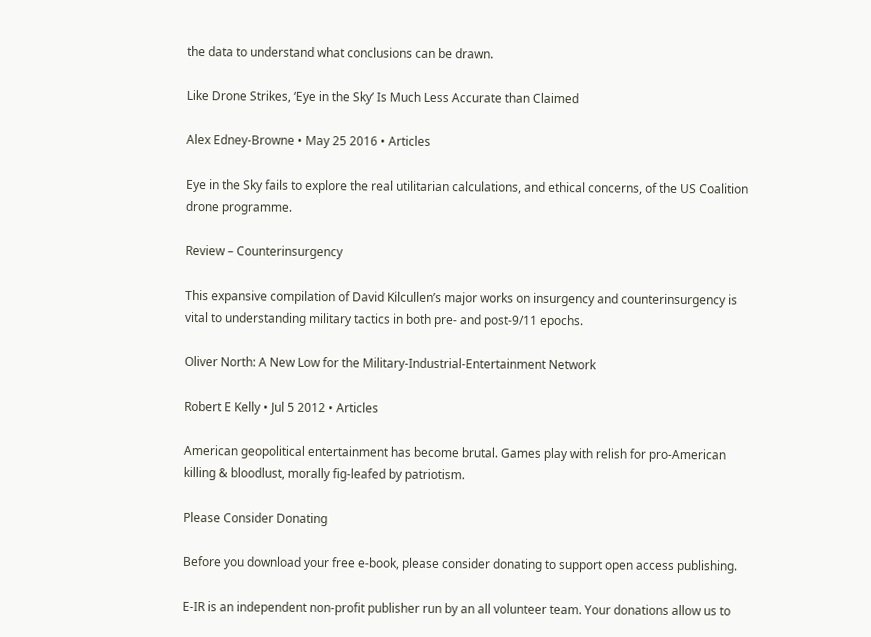the data to understand what conclusions can be drawn.

Like Drone Strikes, ‘Eye in the Sky’ Is Much Less Accurate than Claimed

Alex Edney-Browne • May 25 2016 • Articles

Eye in the Sky fails to explore the real utilitarian calculations, and ethical concerns, of the US Coalition drone programme.

Review – Counterinsurgency

This expansive compilation of David Kilcullen’s major works on insurgency and counterinsurgency is vital to understanding military tactics in both pre- and post-9/11 epochs.

Oliver North: A New Low for the Military-Industrial-Entertainment Network

Robert E Kelly • Jul 5 2012 • Articles

American geopolitical entertainment has become brutal. Games play with relish for pro-American killing & bloodlust, morally fig-leafed by patriotism.

Please Consider Donating

Before you download your free e-book, please consider donating to support open access publishing.

E-IR is an independent non-profit publisher run by an all volunteer team. Your donations allow us to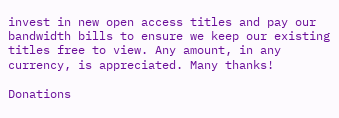invest in new open access titles and pay our bandwidth bills to ensure we keep our existing titles free to view. Any amount, in any currency, is appreciated. Many thanks!

Donations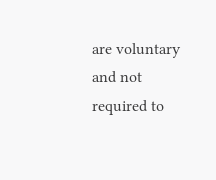are voluntary and not required to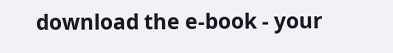download the e-book - your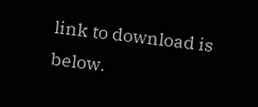link to download is below.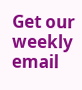Get our weekly email